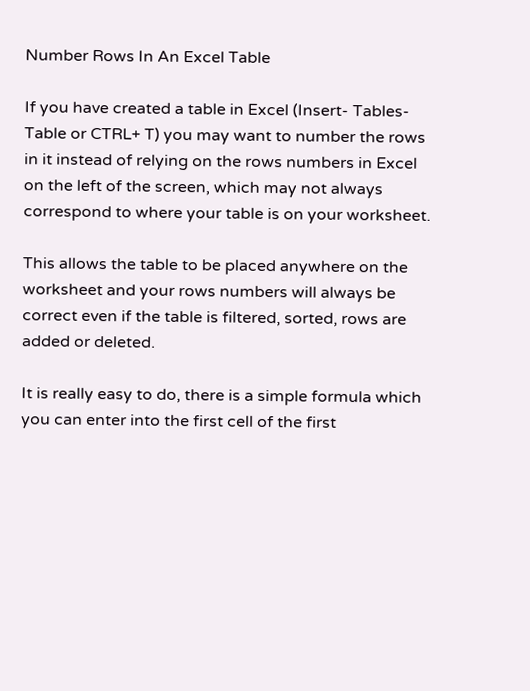Number Rows In An Excel Table

If you have created a table in Excel (Insert- Tables-Table or CTRL+ T) you may want to number the rows in it instead of relying on the rows numbers in Excel on the left of the screen, which may not always correspond to where your table is on your worksheet.

This allows the table to be placed anywhere on the worksheet and your rows numbers will always be correct even if the table is filtered, sorted, rows are added or deleted.

It is really easy to do, there is a simple formula which you can enter into the first cell of the first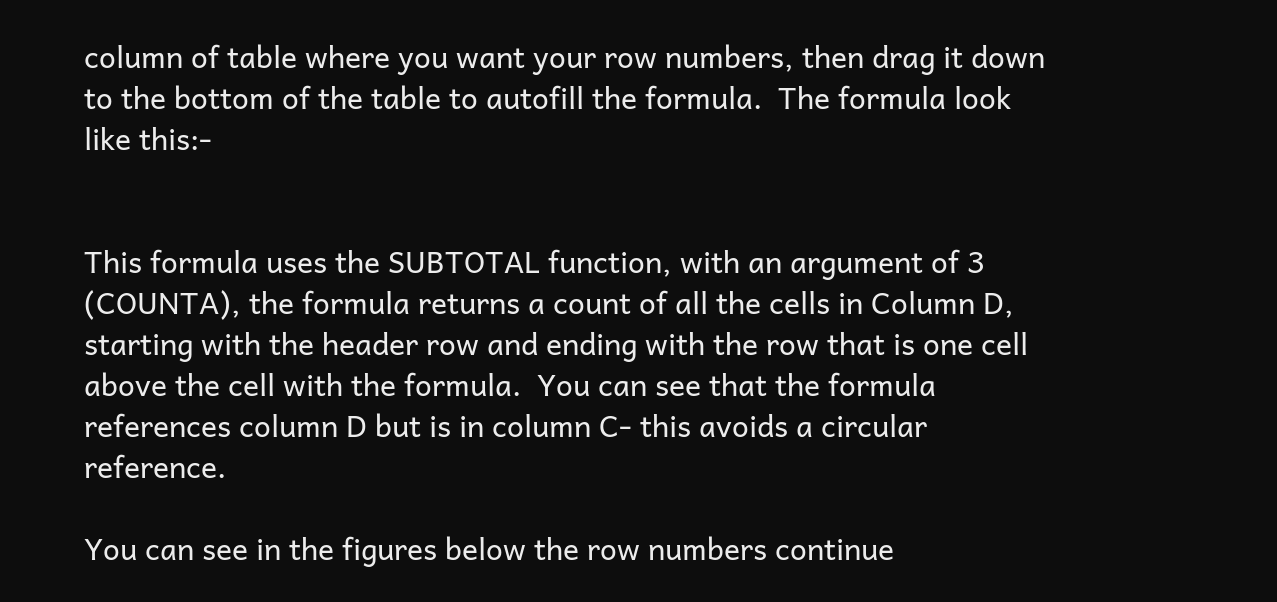column of table where you want your row numbers, then drag it down to the bottom of the table to autofill the formula.  The formula look like this:-


This formula uses the SUBTOTAL function, with an argument of 3 (COUNTA), the formula returns a count of all the cells in Column D, starting with the header row and ending with the row that is one cell above the cell with the formula.  You can see that the formula references column D but is in column C- this avoids a circular reference.

You can see in the figures below the row numbers continue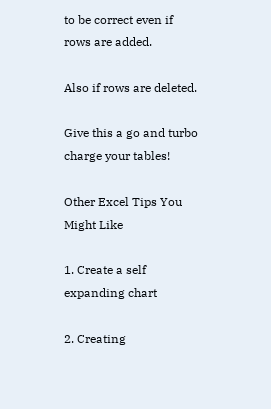to be correct even if rows are added.

Also if rows are deleted.

Give this a go and turbo charge your tables!

Other Excel Tips You Might Like

1. Create a self expanding chart

2. Creating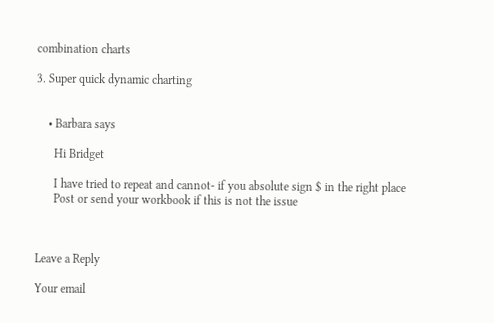combination charts

3. Super quick dynamic charting


    • Barbara says

      Hi Bridget

      I have tried to repeat and cannot- if you absolute sign $ in the right place
      Post or send your workbook if this is not the issue



Leave a Reply

Your email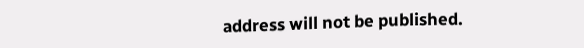address will not be published.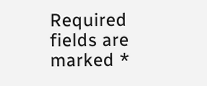Required fields are marked *